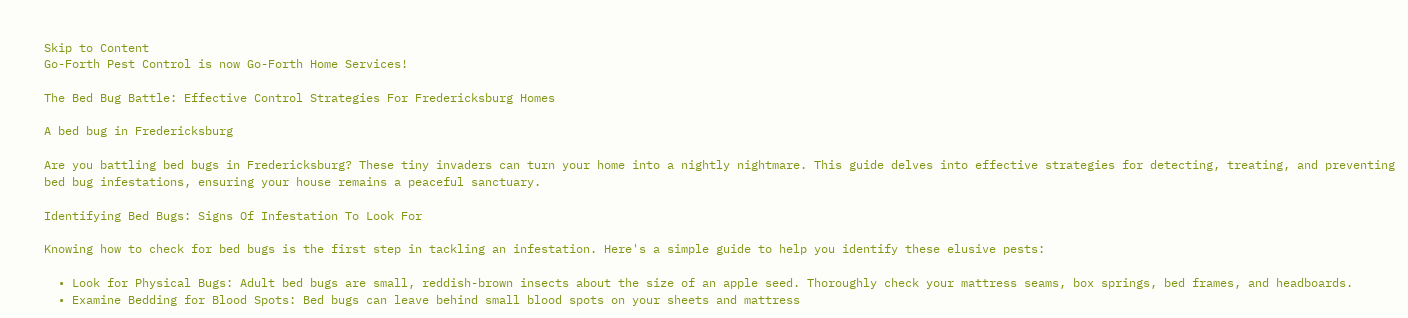Skip to Content
Go-Forth Pest Control is now Go-Forth Home Services!

The Bed Bug Battle: Effective Control Strategies For Fredericksburg Homes

A bed bug in Fredericksburg

Are you battling bed bugs in Fredericksburg? These tiny invaders can turn your home into a nightly nightmare. This guide delves into effective strategies for detecting, treating, and preventing bed bug infestations, ensuring your house remains a peaceful sanctuary.

Identifying Bed Bugs: Signs Of Infestation To Look For

Knowing how to check for bed bugs is the first step in tackling an infestation. Here's a simple guide to help you identify these elusive pests:

  • Look for Physical Bugs: Adult bed bugs are small, reddish-brown insects about the size of an apple seed. Thoroughly check your mattress seams, box springs, bed frames, and headboards.
  • Examine Bedding for Blood Spots: Bed bugs can leave behind small blood spots on your sheets and mattress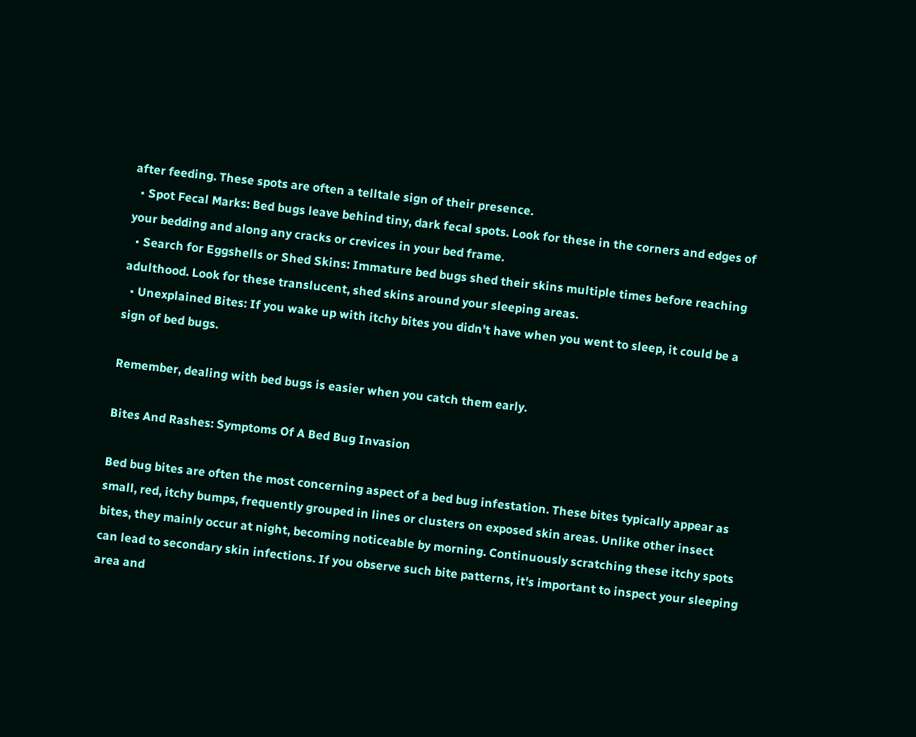after feeding. These spots are often a telltale sign of their presence.
  • Spot Fecal Marks: Bed bugs leave behind tiny, dark fecal spots. Look for these in the corners and edges of your bedding and along any cracks or crevices in your bed frame.
  • Search for Eggshells or Shed Skins: Immature bed bugs shed their skins multiple times before reaching adulthood. Look for these translucent, shed skins around your sleeping areas.
  • Unexplained Bites: If you wake up with itchy bites you didn't have when you went to sleep, it could be a sign of bed bugs.

Remember, dealing with bed bugs is easier when you catch them early.

Bites And Rashes: Symptoms Of A Bed Bug Invasion

Bed bug bites are often the most concerning aspect of a bed bug infestation. These bites typically appear as small, red, itchy bumps, frequently grouped in lines or clusters on exposed skin areas. Unlike other insect bites, they mainly occur at night, becoming noticeable by morning. Continuously scratching these itchy spots can lead to secondary skin infections. If you observe such bite patterns, it's important to inspect your sleeping area and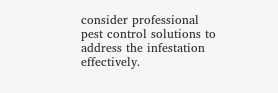consider professional pest control solutions to address the infestation effectively.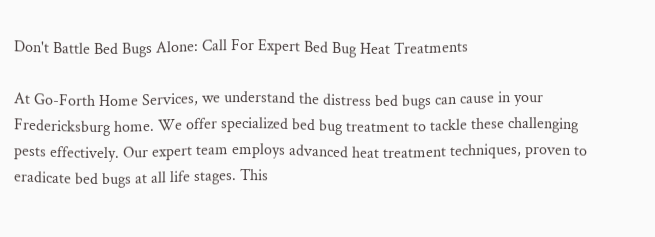Don't Battle Bed Bugs Alone: Call For Expert Bed Bug Heat Treatments

At Go-Forth Home Services, we understand the distress bed bugs can cause in your Fredericksburg home. We offer specialized bed bug treatment to tackle these challenging pests effectively. Our expert team employs advanced heat treatment techniques, proven to eradicate bed bugs at all life stages. This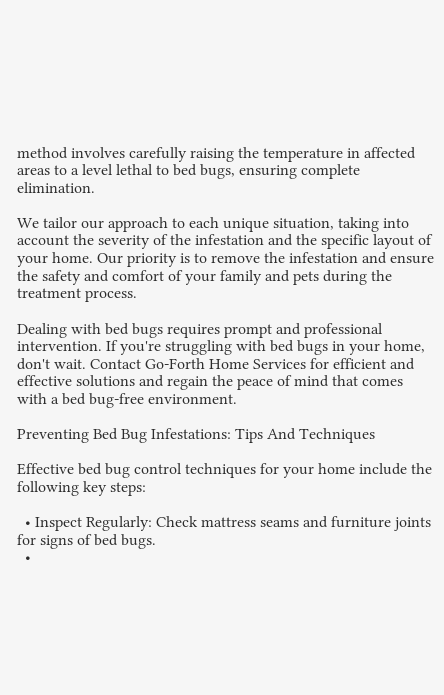method involves carefully raising the temperature in affected areas to a level lethal to bed bugs, ensuring complete elimination.

We tailor our approach to each unique situation, taking into account the severity of the infestation and the specific layout of your home. Our priority is to remove the infestation and ensure the safety and comfort of your family and pets during the treatment process.

Dealing with bed bugs requires prompt and professional intervention. If you're struggling with bed bugs in your home, don't wait. Contact Go-Forth Home Services for efficient and effective solutions and regain the peace of mind that comes with a bed bug-free environment.

Preventing Bed Bug Infestations: Tips And Techniques

Effective bed bug control techniques for your home include the following key steps:

  • Inspect Regularly: Check mattress seams and furniture joints for signs of bed bugs.
  •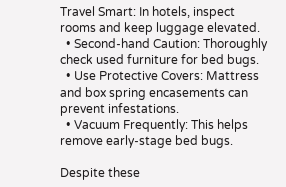Travel Smart: In hotels, inspect rooms and keep luggage elevated.
  • Second-hand Caution: Thoroughly check used furniture for bed bugs.
  • Use Protective Covers: Mattress and box spring encasements can prevent infestations.
  • Vacuum Frequently: This helps remove early-stage bed bugs.

Despite these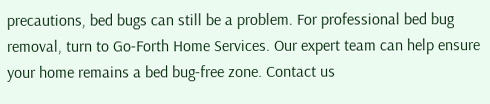precautions, bed bugs can still be a problem. For professional bed bug removal, turn to Go-Forth Home Services. Our expert team can help ensure your home remains a bed bug-free zone. Contact us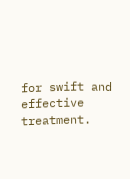for swift and effective treatment.